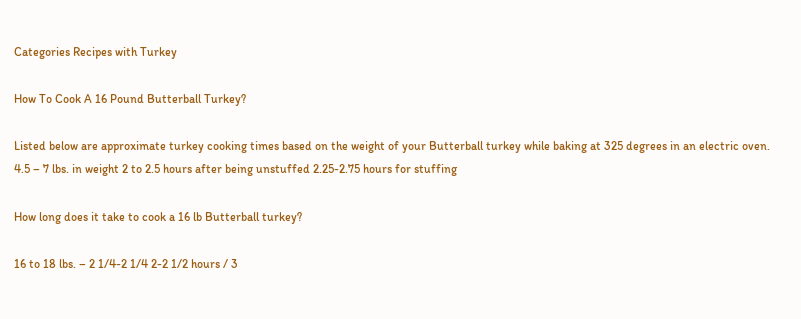Categories Recipes with Turkey

How To Cook A 16 Pound Butterball Turkey?

Listed below are approximate turkey cooking times based on the weight of your Butterball turkey while baking at 325 degrees in an electric oven. 4.5 – 7 lbs. in weight 2 to 2.5 hours after being unstuffed 2.25-2.75 hours for stuffing

How long does it take to cook a 16 lb Butterball turkey?

16 to 18 lbs. – 2 1/4-2 1/4 2-2 1/2 hours / 3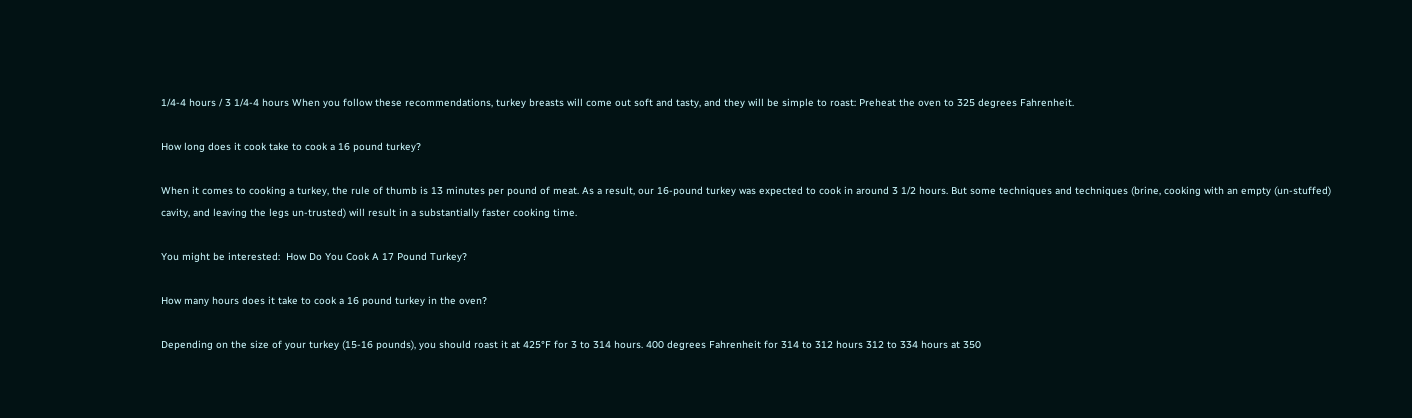1/4-4 hours / 3 1/4-4 hours When you follow these recommendations, turkey breasts will come out soft and tasty, and they will be simple to roast: Preheat the oven to 325 degrees Fahrenheit.

How long does it cook take to cook a 16 pound turkey?

When it comes to cooking a turkey, the rule of thumb is 13 minutes per pound of meat. As a result, our 16-pound turkey was expected to cook in around 3 1/2 hours. But some techniques and techniques (brine, cooking with an empty (un-stuffed) cavity, and leaving the legs un-trusted) will result in a substantially faster cooking time.

You might be interested:  How Do You Cook A 17 Pound Turkey?

How many hours does it take to cook a 16 pound turkey in the oven?

Depending on the size of your turkey (15-16 pounds), you should roast it at 425°F for 3 to 314 hours. 400 degrees Fahrenheit for 314 to 312 hours 312 to 334 hours at 350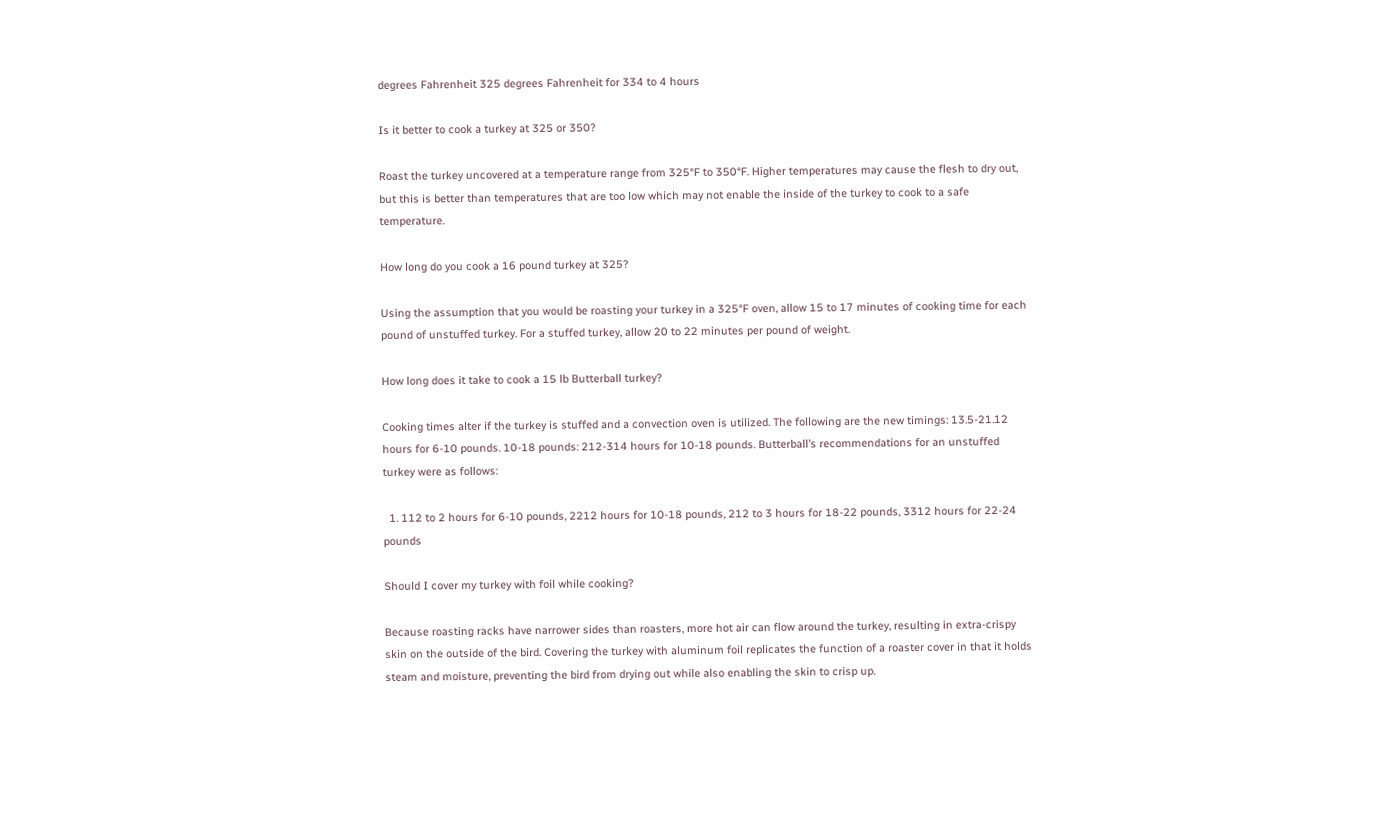degrees Fahrenheit 325 degrees Fahrenheit for 334 to 4 hours

Is it better to cook a turkey at 325 or 350?

Roast the turkey uncovered at a temperature range from 325°F to 350°F. Higher temperatures may cause the flesh to dry out, but this is better than temperatures that are too low which may not enable the inside of the turkey to cook to a safe temperature.

How long do you cook a 16 pound turkey at 325?

Using the assumption that you would be roasting your turkey in a 325°F oven, allow 15 to 17 minutes of cooking time for each pound of unstuffed turkey. For a stuffed turkey, allow 20 to 22 minutes per pound of weight.

How long does it take to cook a 15 lb Butterball turkey?

Cooking times alter if the turkey is stuffed and a convection oven is utilized. The following are the new timings: 13.5-21.12 hours for 6-10 pounds. 10-18 pounds: 212-314 hours for 10-18 pounds. Butterball’s recommendations for an unstuffed turkey were as follows:

  1. 112 to 2 hours for 6-10 pounds, 2212 hours for 10-18 pounds, 212 to 3 hours for 18-22 pounds, 3312 hours for 22-24 pounds

Should I cover my turkey with foil while cooking?

Because roasting racks have narrower sides than roasters, more hot air can flow around the turkey, resulting in extra-crispy skin on the outside of the bird. Covering the turkey with aluminum foil replicates the function of a roaster cover in that it holds steam and moisture, preventing the bird from drying out while also enabling the skin to crisp up.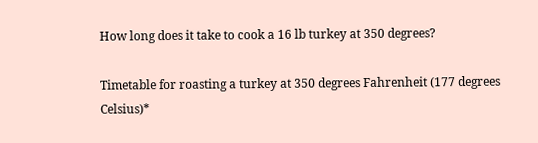How long does it take to cook a 16 lb turkey at 350 degrees?

Timetable for roasting a turkey at 350 degrees Fahrenheit (177 degrees Celsius)*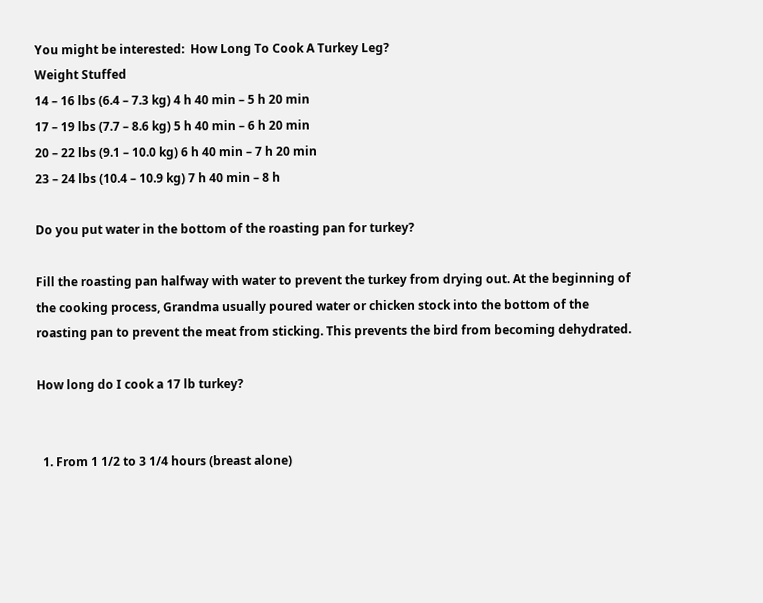You might be interested:  How Long To Cook A Turkey Leg?
Weight Stuffed
14 – 16 lbs (6.4 – 7.3 kg) 4 h 40 min – 5 h 20 min
17 – 19 lbs (7.7 – 8.6 kg) 5 h 40 min – 6 h 20 min
20 – 22 lbs (9.1 – 10.0 kg) 6 h 40 min – 7 h 20 min
23 – 24 lbs (10.4 – 10.9 kg) 7 h 40 min – 8 h

Do you put water in the bottom of the roasting pan for turkey?

Fill the roasting pan halfway with water to prevent the turkey from drying out. At the beginning of the cooking process, Grandma usually poured water or chicken stock into the bottom of the roasting pan to prevent the meat from sticking. This prevents the bird from becoming dehydrated.

How long do I cook a 17 lb turkey?


  1. From 1 1/2 to 3 1/4 hours (breast alone)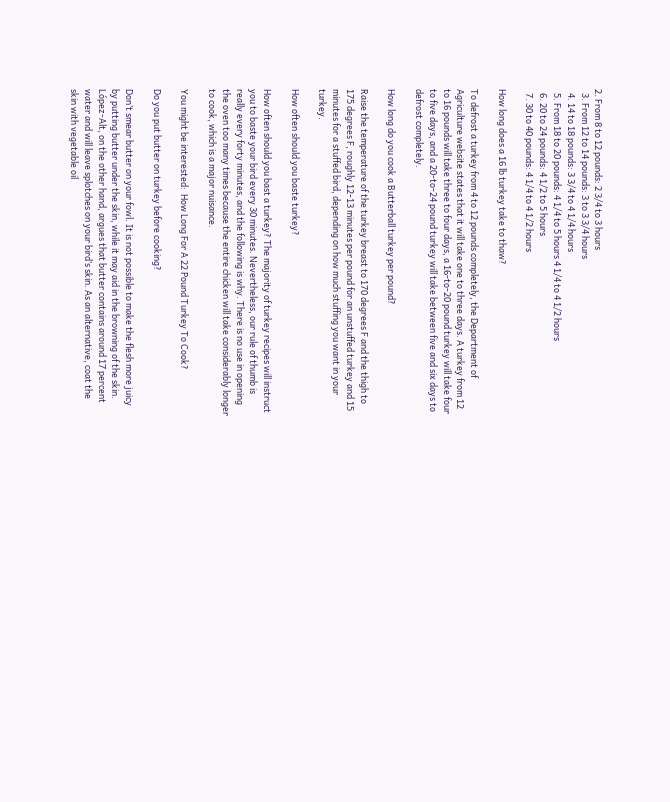2. From 8 to 12 pounds: 2 3/4 to 3 hours
  3. From 12 to 14 pounds: 3 to 3 3/4 hours
  4. 14 to 18 pounds: 3 3/4 to 4 1/4 hours
  5. From 18 to 20 pounds: 4 1/4 to 5 hours 4 1/4 to 4 1/2 hours
  6. 20 to 24 pounds: 4 1/2 to 5 hours
  7. 30 to 40 pounds: 4 1/4 to 4 1/2 hours

How long does a 16 lb turkey take to thaw?

To defrost a turkey from 4 to 12 pounds completely, the Department of Agriculture website states that it will take one to three days. A turkey from 12 to 16 pounds will take three to four days, a 16-to-20 pound turkey will take four to five days, and a 20-to-24 pound turkey will take between five and six days to defrost completely.

How long do you cook a Butterball turkey per pound?

Raise the temperature of the turkey breast to 170 degrees F and the thigh to 175 degrees F, roughly 12-13 minutes per pound for an unstuffed turkey and 15 minutes for a stuffed bird, depending on how much stuffing you want in your turkey.

How often should you baste turkey?

How often should you bast a turkey? The majority of turkey recipes will instruct you to baste your bird every 30 minutes. Nevertheless, our rule of thumb is really every forty minutes, and the following is why. There is no use in opening the oven too many times because the entire chicken will take considerably longer to cook, which is a major nuisance.

You might be interested:  How Long For A 22 Pound Turkey To Cook?

Do you put butter on turkey before cooking?

Don’t smear butter on your fowl. It is not possible to make the flesh more juicy by putting butter under the skin, while it may aid in the browning of the skin. López-Alt, on the other hand, argues that butter contains around 17 percent water and will leave splotches on your bird’s skin. As an alternative, coat the skin with vegetable oil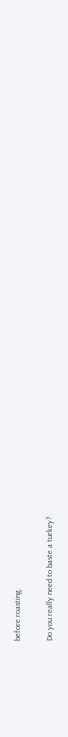before roasting.

Do you really need to baste a turkey?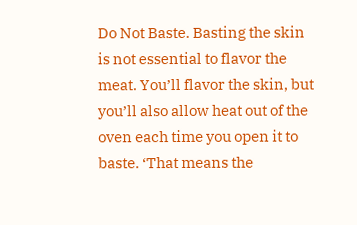Do Not Baste. Basting the skin is not essential to flavor the meat. You’ll flavor the skin, but you’ll also allow heat out of the oven each time you open it to baste. ‘That means the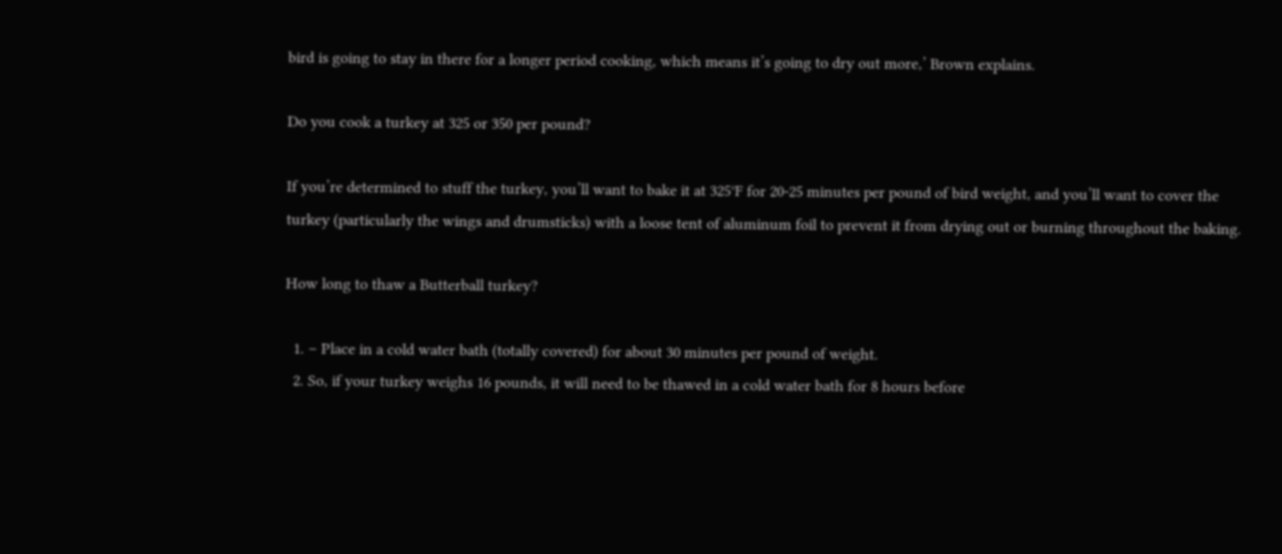bird is going to stay in there for a longer period cooking, which means it’s going to dry out more,’ Brown explains.

Do you cook a turkey at 325 or 350 per pound?

If you’re determined to stuff the turkey, you’ll want to bake it at 325°F for 20-25 minutes per pound of bird weight, and you’ll want to cover the turkey (particularly the wings and drumsticks) with a loose tent of aluminum foil to prevent it from drying out or burning throughout the baking.

How long to thaw a Butterball turkey?

  1. – Place in a cold water bath (totally covered) for about 30 minutes per pound of weight.
  2. So, if your turkey weighs 16 pounds, it will need to be thawed in a cold water bath for 8 hours before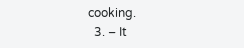cooking.
  3. – It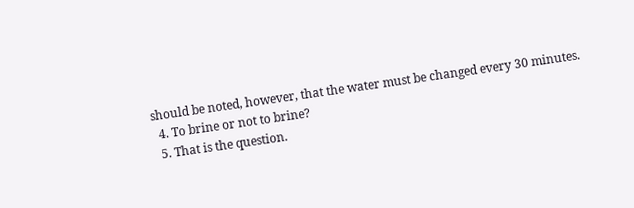should be noted, however, that the water must be changed every 30 minutes.
  4. To brine or not to brine?
  5. That is the question.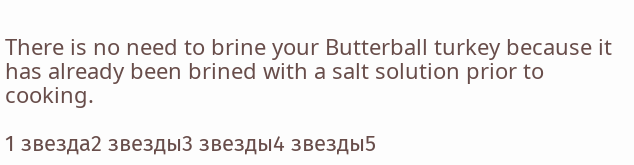There is no need to brine your Butterball turkey because it has already been brined with a salt solution prior to cooking.

1 звезда2 звезды3 звезды4 звезды5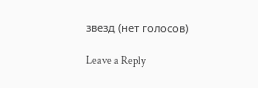звезд (нет голосов)

Leave a Reply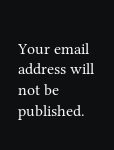Your email address will not be published.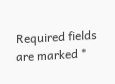Required fields are marked *